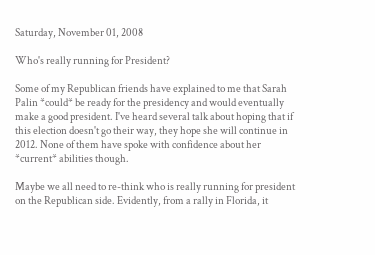Saturday, November 01, 2008

Who's really running for President?

Some of my Republican friends have explained to me that Sarah Palin *could* be ready for the presidency and would eventually make a good president. I've heard several talk about hoping that if this election doesn't go their way, they hope she will continue in 2012. None of them have spoke with confidence about her *current* abilities though.

Maybe we all need to re-think who is really running for president on the Republican side. Evidently, from a rally in Florida, it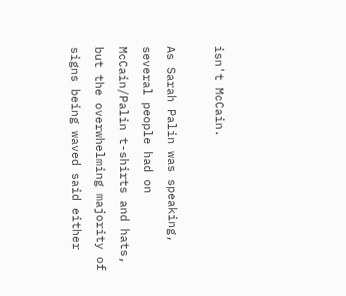isn't McCain.

As Sarah Palin was speaking, several people had on McCain/Palin t-shirts and hats, but the overwhelming majority of signs being waved said either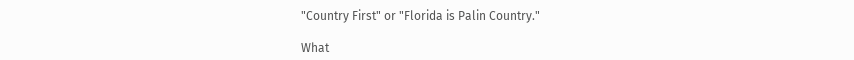"Country First" or "Florida is Palin Country."

What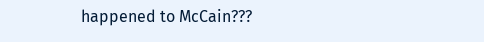happened to McCain???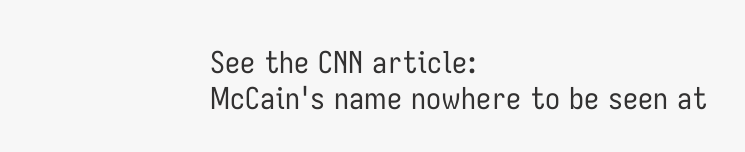See the CNN article:
McCain's name nowhere to be seen at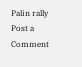Palin rally
Post a Comment